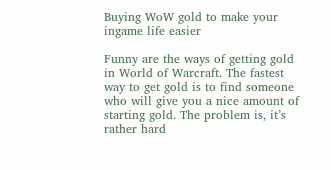Buying WoW gold to make your ingame life easier

Funny are the ways of getting gold in World of Warcraft. The fastest way to get gold is to find someone who will give you a nice amount of starting gold. The problem is, it’s rather hard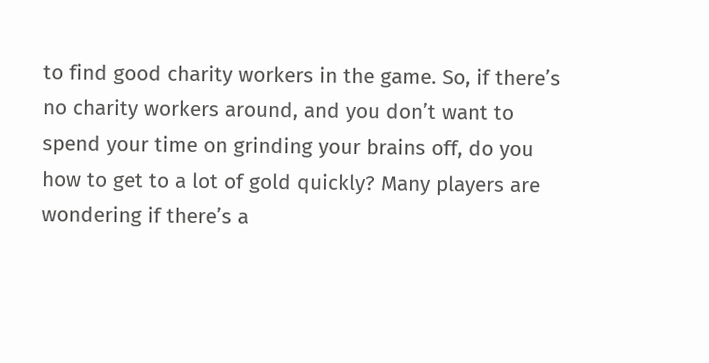to find good charity workers in the game. So, if there’s no charity workers around, and you don’t want to spend your time on grinding your brains off, do you how to get to a lot of gold quickly? Many players are wondering if there’s a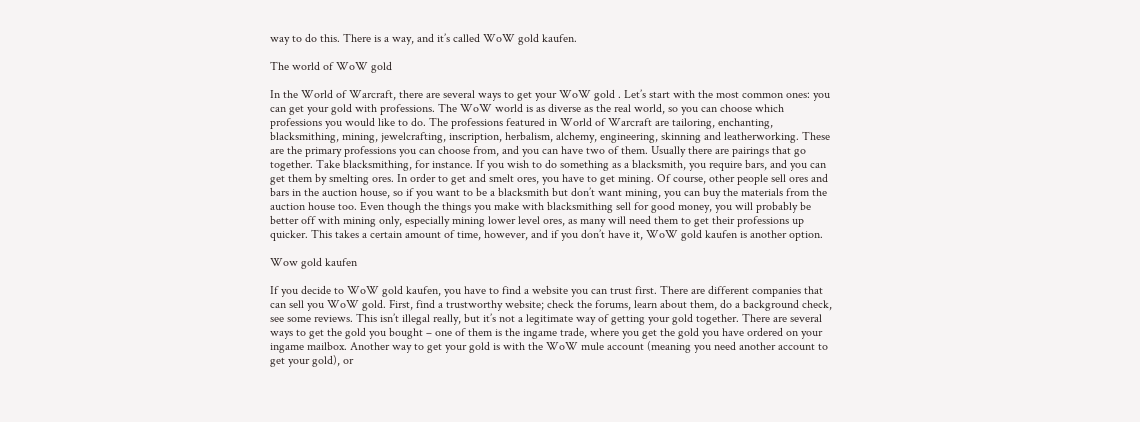way to do this. There is a way, and it’s called WoW gold kaufen.

The world of WoW gold

In the World of Warcraft, there are several ways to get your WoW gold . Let’s start with the most common ones: you can get your gold with professions. The WoW world is as diverse as the real world, so you can choose which professions you would like to do. The professions featured in World of Warcraft are tailoring, enchanting, blacksmithing, mining, jewelcrafting, inscription, herbalism, alchemy, engineering, skinning and leatherworking. These are the primary professions you can choose from, and you can have two of them. Usually there are pairings that go together. Take blacksmithing, for instance. If you wish to do something as a blacksmith, you require bars, and you can get them by smelting ores. In order to get and smelt ores, you have to get mining. Of course, other people sell ores and bars in the auction house, so if you want to be a blacksmith but don’t want mining, you can buy the materials from the auction house too. Even though the things you make with blacksmithing sell for good money, you will probably be better off with mining only, especially mining lower level ores, as many will need them to get their professions up quicker. This takes a certain amount of time, however, and if you don’t have it, WoW gold kaufen is another option.

Wow gold kaufen

If you decide to WoW gold kaufen, you have to find a website you can trust first. There are different companies that can sell you WoW gold. First, find a trustworthy website; check the forums, learn about them, do a background check, see some reviews. This isn’t illegal really, but it’s not a legitimate way of getting your gold together. There are several ways to get the gold you bought – one of them is the ingame trade, where you get the gold you have ordered on your ingame mailbox. Another way to get your gold is with the WoW mule account (meaning you need another account to get your gold), or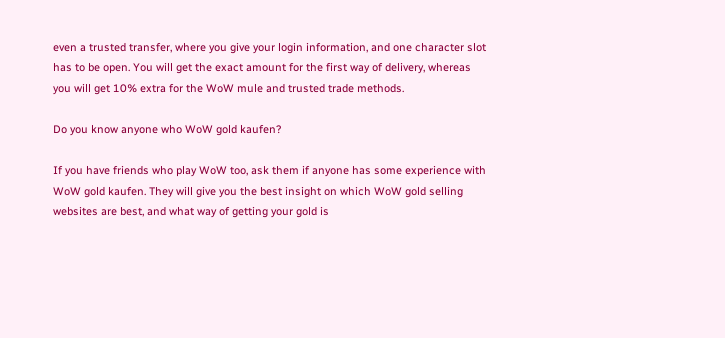even a trusted transfer, where you give your login information, and one character slot has to be open. You will get the exact amount for the first way of delivery, whereas you will get 10% extra for the WoW mule and trusted trade methods.

Do you know anyone who WoW gold kaufen?

If you have friends who play WoW too, ask them if anyone has some experience with WoW gold kaufen. They will give you the best insight on which WoW gold selling websites are best, and what way of getting your gold is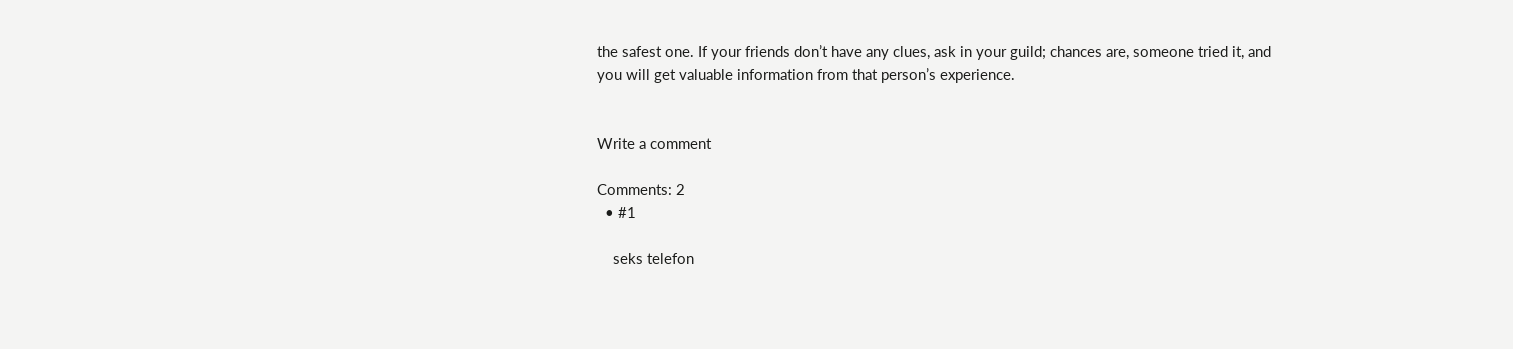the safest one. If your friends don’t have any clues, ask in your guild; chances are, someone tried it, and you will get valuable information from that person’s experience.


Write a comment

Comments: 2
  • #1

    seks telefon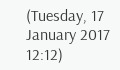(Tuesday, 17 January 2017 12:12)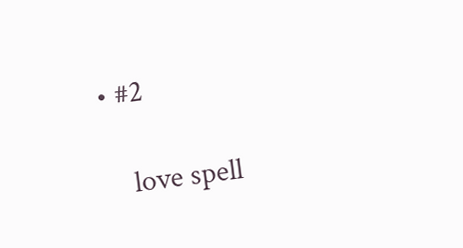• #2

    love spell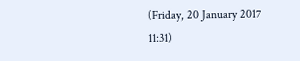(Friday, 20 January 2017 11:31)